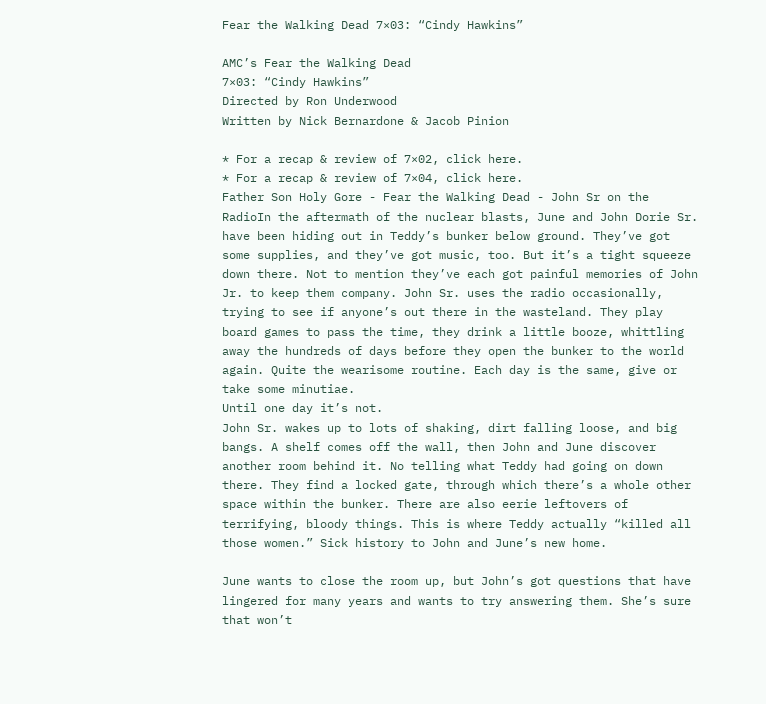Fear the Walking Dead 7×03: “Cindy Hawkins”

AMC’s Fear the Walking Dead
7×03: “Cindy Hawkins”
Directed by Ron Underwood
Written by Nick Bernardone & Jacob Pinion

* For a recap & review of 7×02, click here.
* For a recap & review of 7×04, click here.
Father Son Holy Gore - Fear the Walking Dead - John Sr on the RadioIn the aftermath of the nuclear blasts, June and John Dorie Sr. have been hiding out in Teddy’s bunker below ground. They’ve got some supplies, and they’ve got music, too. But it’s a tight squeeze down there. Not to mention they’ve each got painful memories of John Jr. to keep them company. John Sr. uses the radio occasionally, trying to see if anyone’s out there in the wasteland. They play board games to pass the time, they drink a little booze, whittling away the hundreds of days before they open the bunker to the world again. Quite the wearisome routine. Each day is the same, give or take some minutiae.
Until one day it’s not.
John Sr. wakes up to lots of shaking, dirt falling loose, and big bangs. A shelf comes off the wall, then John and June discover another room behind it. No telling what Teddy had going on down there. They find a locked gate, through which there’s a whole other space within the bunker. There are also eerie leftovers of terrifying, bloody things. This is where Teddy actually “killed all those women.” Sick history to John and June’s new home.

June wants to close the room up, but John’s got questions that have lingered for many years and wants to try answering them. She’s sure that won’t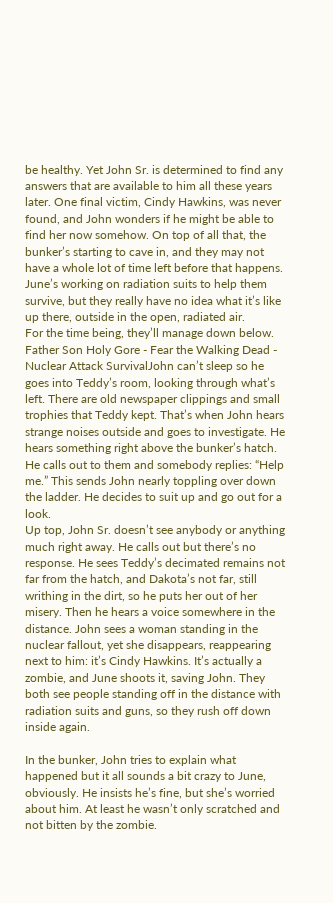be healthy. Yet John Sr. is determined to find any answers that are available to him all these years later. One final victim, Cindy Hawkins, was never found, and John wonders if he might be able to find her now somehow. On top of all that, the bunker’s starting to cave in, and they may not have a whole lot of time left before that happens. June’s working on radiation suits to help them survive, but they really have no idea what it’s like up there, outside in the open, radiated air.
For the time being, they’ll manage down below.
Father Son Holy Gore - Fear the Walking Dead - Nuclear Attack SurvivalJohn can’t sleep so he goes into Teddy’s room, looking through what’s left. There are old newspaper clippings and small trophies that Teddy kept. That’s when John hears strange noises outside and goes to investigate. He hears something right above the bunker’s hatch. He calls out to them and somebody replies: “Help me.” This sends John nearly toppling over down the ladder. He decides to suit up and go out for a look.
Up top, John Sr. doesn’t see anybody or anything much right away. He calls out but there’s no response. He sees Teddy’s decimated remains not far from the hatch, and Dakota’s not far, still writhing in the dirt, so he puts her out of her misery. Then he hears a voice somewhere in the distance. John sees a woman standing in the nuclear fallout, yet she disappears, reappearing next to him: it’s Cindy Hawkins. It’s actually a zombie, and June shoots it, saving John. They both see people standing off in the distance with radiation suits and guns, so they rush off down inside again.

In the bunker, John tries to explain what happened but it all sounds a bit crazy to June, obviously. He insists he’s fine, but she’s worried about him. At least he wasn’t only scratched and not bitten by the zombie.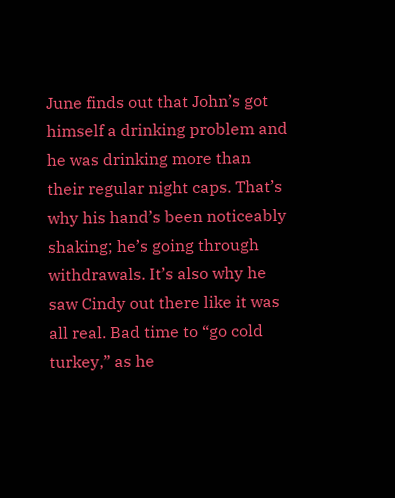June finds out that John’s got himself a drinking problem and he was drinking more than their regular night caps. That’s why his hand’s been noticeably shaking; he’s going through withdrawals. It’s also why he saw Cindy out there like it was all real. Bad time to “go cold turkey,” as he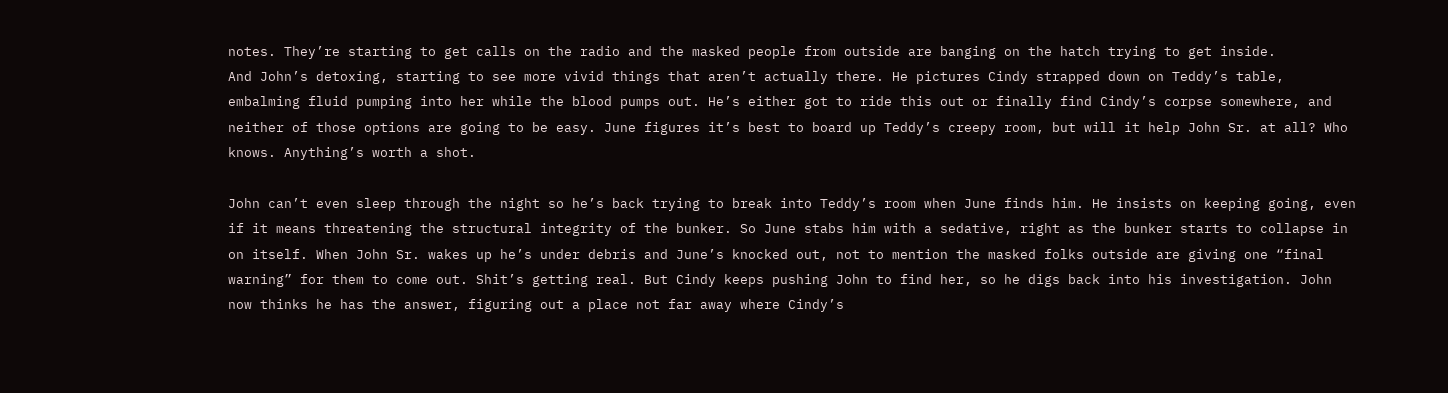notes. They’re starting to get calls on the radio and the masked people from outside are banging on the hatch trying to get inside.
And John’s detoxing, starting to see more vivid things that aren’t actually there. He pictures Cindy strapped down on Teddy’s table, embalming fluid pumping into her while the blood pumps out. He’s either got to ride this out or finally find Cindy’s corpse somewhere, and neither of those options are going to be easy. June figures it’s best to board up Teddy’s creepy room, but will it help John Sr. at all? Who knows. Anything’s worth a shot.

John can’t even sleep through the night so he’s back trying to break into Teddy’s room when June finds him. He insists on keeping going, even if it means threatening the structural integrity of the bunker. So June stabs him with a sedative, right as the bunker starts to collapse in on itself. When John Sr. wakes up he’s under debris and June’s knocked out, not to mention the masked folks outside are giving one “final warning” for them to come out. Shit’s getting real. But Cindy keeps pushing John to find her, so he digs back into his investigation. John now thinks he has the answer, figuring out a place not far away where Cindy’s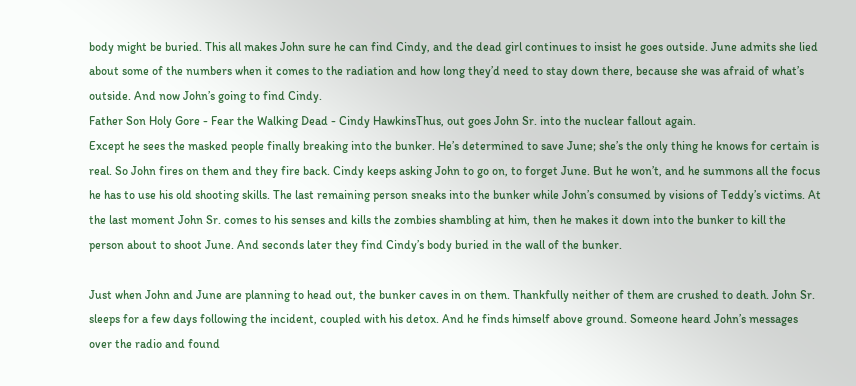body might be buried. This all makes John sure he can find Cindy, and the dead girl continues to insist he goes outside. June admits she lied about some of the numbers when it comes to the radiation and how long they’d need to stay down there, because she was afraid of what’s outside. And now John’s going to find Cindy.
Father Son Holy Gore - Fear the Walking Dead - Cindy HawkinsThus, out goes John Sr. into the nuclear fallout again.
Except he sees the masked people finally breaking into the bunker. He’s determined to save June; she’s the only thing he knows for certain is real. So John fires on them and they fire back. Cindy keeps asking John to go on, to forget June. But he won’t, and he summons all the focus he has to use his old shooting skills. The last remaining person sneaks into the bunker while John’s consumed by visions of Teddy’s victims. At the last moment John Sr. comes to his senses and kills the zombies shambling at him, then he makes it down into the bunker to kill the person about to shoot June. And seconds later they find Cindy’s body buried in the wall of the bunker.

Just when John and June are planning to head out, the bunker caves in on them. Thankfully neither of them are crushed to death. John Sr. sleeps for a few days following the incident, coupled with his detox. And he finds himself above ground. Someone heard John’s messages over the radio and found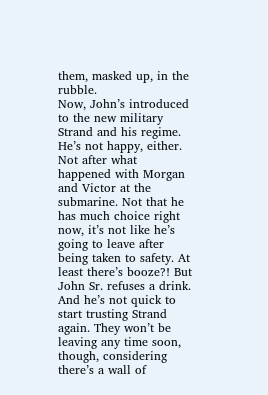them, masked up, in the rubble.
Now, John’s introduced to the new military Strand and his regime. He’s not happy, either. Not after what happened with Morgan and Victor at the submarine. Not that he has much choice right now, it’s not like he’s going to leave after being taken to safety. At least there’s booze?! But John Sr. refuses a drink. And he’s not quick to start trusting Strand again. They won’t be leaving any time soon, though, considering there’s a wall of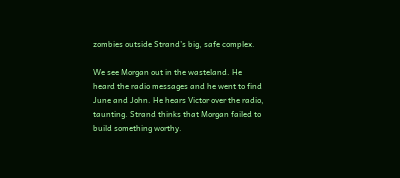zombies outside Strand’s big, safe complex.

We see Morgan out in the wasteland. He heard the radio messages and he went to find June and John. He hears Victor over the radio, taunting. Strand thinks that Morgan failed to build something worthy.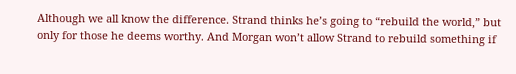Although we all know the difference. Strand thinks he’s going to “rebuild the world,” but only for those he deems worthy. And Morgan won’t allow Strand to rebuild something if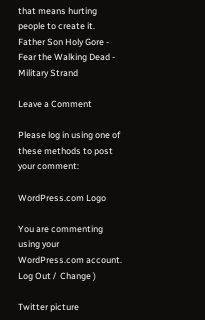that means hurting people to create it.
Father Son Holy Gore - Fear the Walking Dead - Military Strand

Leave a Comment

Please log in using one of these methods to post your comment:

WordPress.com Logo

You are commenting using your WordPress.com account. Log Out /  Change )

Twitter picture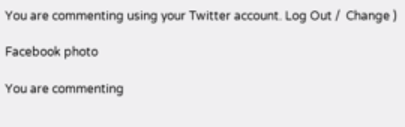You are commenting using your Twitter account. Log Out /  Change )

Facebook photo

You are commenting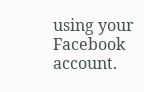using your Facebook account.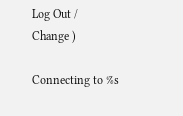Log Out /  Change )

Connecting to %s